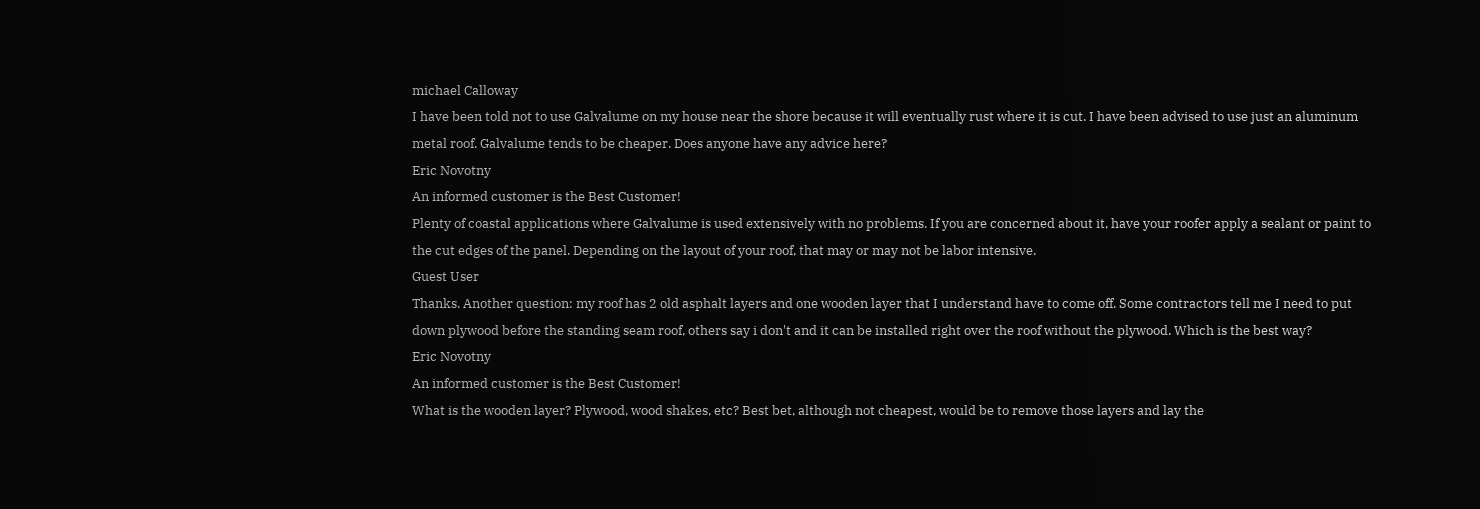michael Calloway
I have been told not to use Galvalume on my house near the shore because it will eventually rust where it is cut. I have been advised to use just an aluminum metal roof. Galvalume tends to be cheaper. Does anyone have any advice here?
Eric Novotny
An informed customer is the Best Customer!
Plenty of coastal applications where Galvalume is used extensively with no problems. If you are concerned about it, have your roofer apply a sealant or paint to the cut edges of the panel. Depending on the layout of your roof, that may or may not be labor intensive.
Guest User
Thanks. Another question: my roof has 2 old asphalt layers and one wooden layer that I understand have to come off. Some contractors tell me I need to put down plywood before the standing seam roof, others say i don't and it can be installed right over the roof without the plywood. Which is the best way?
Eric Novotny
An informed customer is the Best Customer!
What is the wooden layer? Plywood, wood shakes, etc? Best bet, although not cheapest, would be to remove those layers and lay the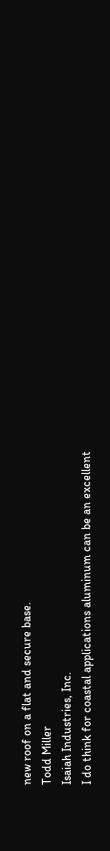new roof on a flat and secure base.
Todd Miller
Isaiah Industries, Inc.
I do think for coastal applications aluminum can be an excellent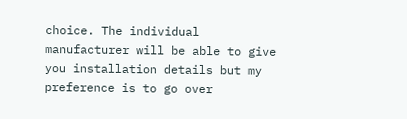choice. The individual manufacturer will be able to give you installation details but my preference is to go over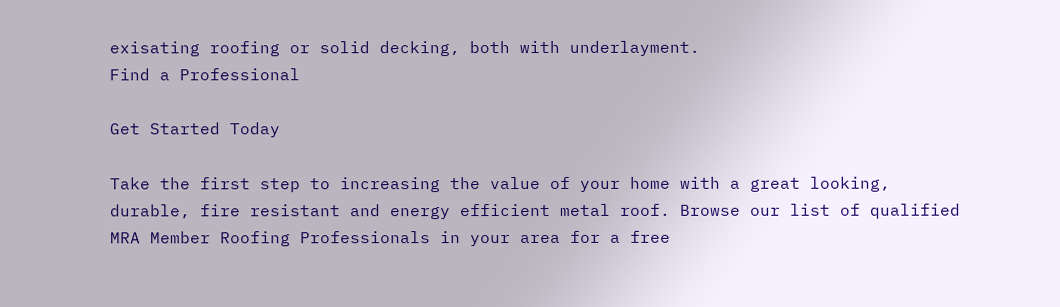exisating roofing or solid decking, both with underlayment.
Find a Professional

Get Started Today

Take the first step to increasing the value of your home with a great looking, durable, fire resistant and energy efficient metal roof. Browse our list of qualified MRA Member Roofing Professionals in your area for a free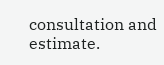consultation and estimate.